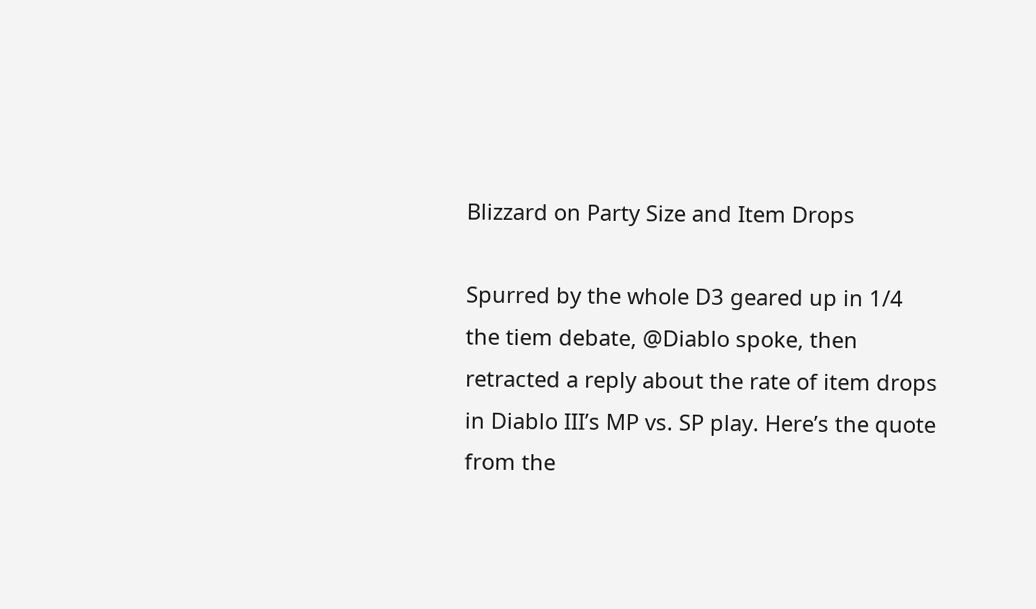Blizzard on Party Size and Item Drops

Spurred by the whole D3 geared up in 1/4 the tiem debate, @Diablo spoke, then retracted a reply about the rate of item drops in Diablo III’s MP vs. SP play. Here’s the quote from the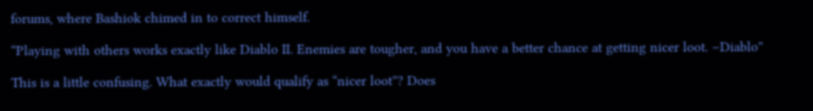forums, where Bashiok chimed in to correct himself.

“Playing with others works exactly like Diablo II. Enemies are tougher, and you have a better chance at getting nicer loot. –Diablo”

This is a little confusing. What exactly would qualify as “nicer loot”? Does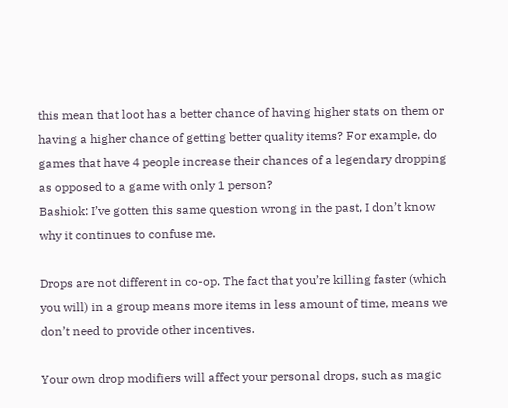this mean that loot has a better chance of having higher stats on them or having a higher chance of getting better quality items? For example, do games that have 4 people increase their chances of a legendary dropping as opposed to a game with only 1 person?
Bashiok: I’ve gotten this same question wrong in the past, I don’t know why it continues to confuse me.

Drops are not different in co-op. The fact that you’re killing faster (which you will) in a group means more items in less amount of time, means we don’t need to provide other incentives.

Your own drop modifiers will affect your personal drops, such as magic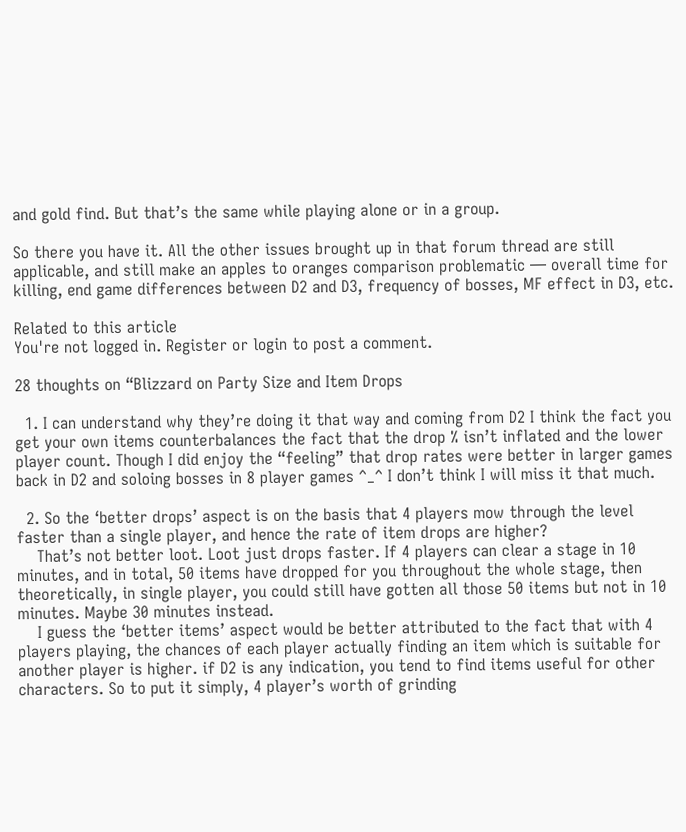and gold find. But that’s the same while playing alone or in a group.

So there you have it. All the other issues brought up in that forum thread are still applicable, and still make an apples to oranges comparison problematic — overall time for killing, end game differences between D2 and D3, frequency of bosses, MF effect in D3, etc.

Related to this article
You're not logged in. Register or login to post a comment.

28 thoughts on “Blizzard on Party Size and Item Drops

  1. I can understand why they’re doing it that way and coming from D2 I think the fact you get your own items counterbalances the fact that the drop % isn’t inflated and the lower player count. Though I did enjoy the “feeling” that drop rates were better in larger games back in D2 and soloing bosses in 8 player games ^_^ I don’t think I will miss it that much.

  2. So the ‘better drops’ aspect is on the basis that 4 players mow through the level faster than a single player, and hence the rate of item drops are higher?
    That’s not better loot. Loot just drops faster. If 4 players can clear a stage in 10 minutes, and in total, 50 items have dropped for you throughout the whole stage, then theoretically, in single player, you could still have gotten all those 50 items but not in 10 minutes. Maybe 30 minutes instead.
    I guess the ‘better items’ aspect would be better attributed to the fact that with 4 players playing, the chances of each player actually finding an item which is suitable for another player is higher. if D2 is any indication, you tend to find items useful for other characters. So to put it simply, 4 player’s worth of grinding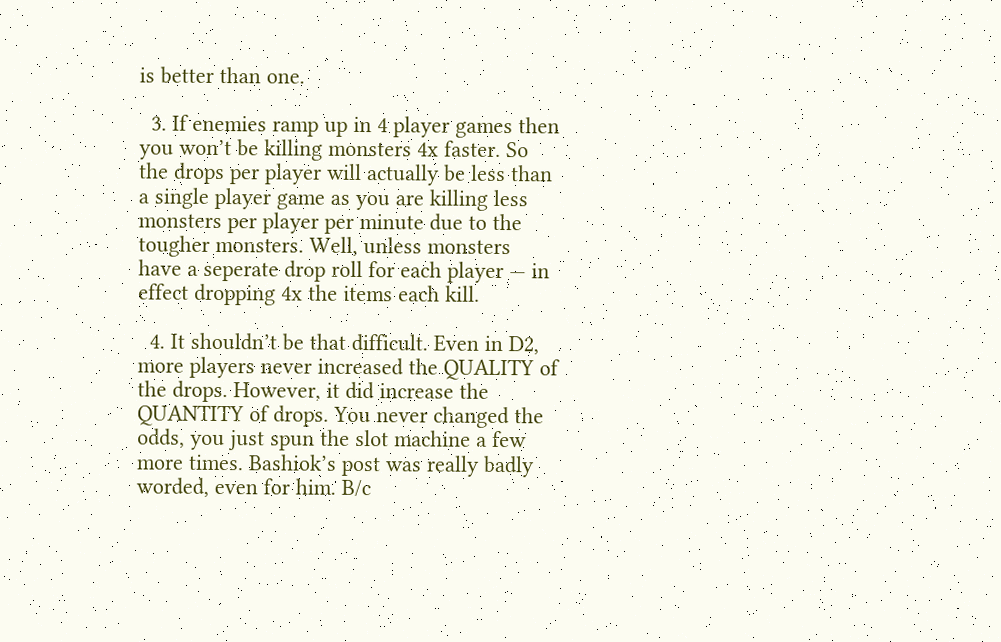is better than one.

  3. If enemies ramp up in 4 player games then you won’t be killing monsters 4x faster. So the drops per player will actually be less than a single player game as you are killing less monsters per player per minute due to the tougher monsters. Well, unless monsters have a seperate drop roll for each player — in effect dropping 4x the items each kill.

  4. It shouldn’t be that difficult. Even in D2, more players never increased the QUALITY of the drops. However, it did increase the QUANTITY of drops. You never changed the odds, you just spun the slot machine a few more times. Bashiok’s post was really badly worded, even for him. B/c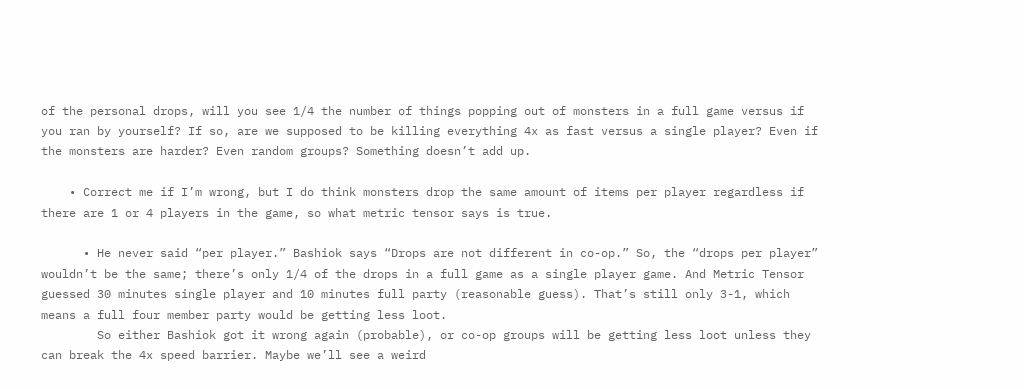of the personal drops, will you see 1/4 the number of things popping out of monsters in a full game versus if you ran by yourself? If so, are we supposed to be killing everything 4x as fast versus a single player? Even if the monsters are harder? Even random groups? Something doesn’t add up.

    • Correct me if I’m wrong, but I do think monsters drop the same amount of items per player regardless if there are 1 or 4 players in the game, so what metric tensor says is true.

      • He never said “per player.” Bashiok says “Drops are not different in co-op.” So, the “drops per player” wouldn’t be the same; there’s only 1/4 of the drops in a full game as a single player game. And Metric Tensor guessed 30 minutes single player and 10 minutes full party (reasonable guess). That’s still only 3-1, which means a full four member party would be getting less loot.
        So either Bashiok got it wrong again (probable), or co-op groups will be getting less loot unless they can break the 4x speed barrier. Maybe we’ll see a weird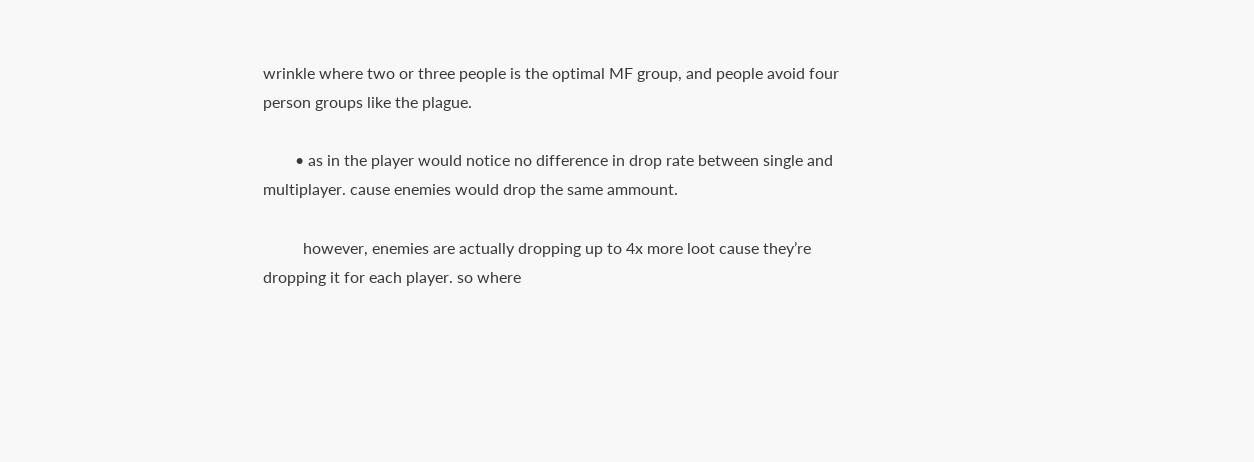wrinkle where two or three people is the optimal MF group, and people avoid four person groups like the plague.

        • as in the player would notice no difference in drop rate between single and multiplayer. cause enemies would drop the same ammount.

          however, enemies are actually dropping up to 4x more loot cause they’re dropping it for each player. so where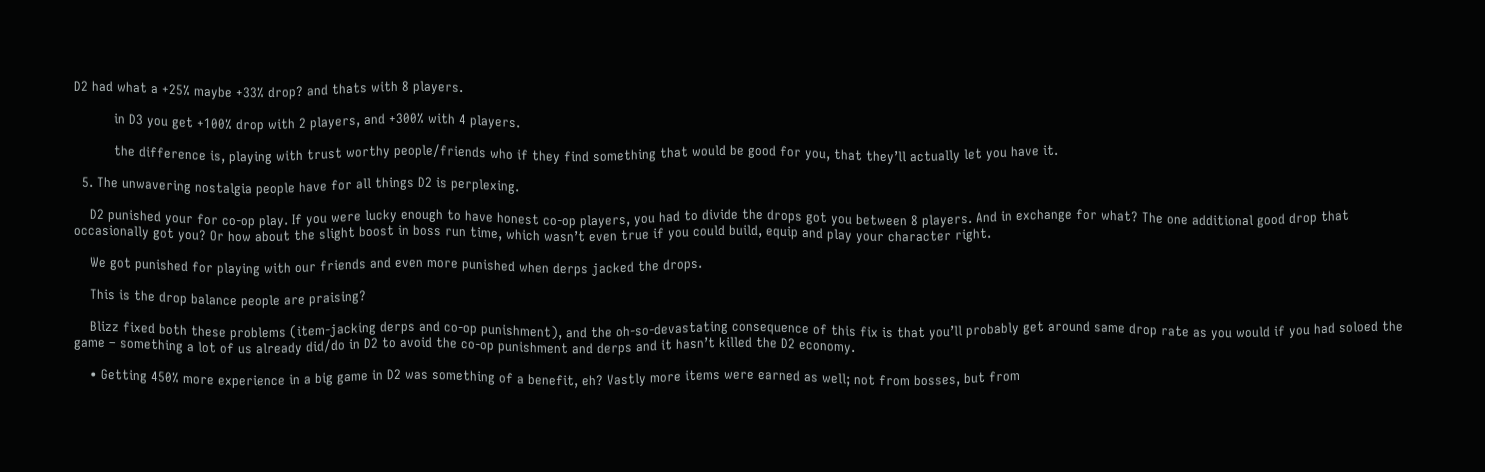D2 had what a +25% maybe +33% drop? and thats with 8 players.

          in D3 you get +100% drop with 2 players, and +300% with 4 players.

          the difference is, playing with trust worthy people/friends who if they find something that would be good for you, that they’ll actually let you have it.

  5. The unwavering nostalgia people have for all things D2 is perplexing.

    D2 punished your for co-op play. If you were lucky enough to have honest co-op players, you had to divide the drops got you between 8 players. And in exchange for what? The one additional good drop that occasionally got you? Or how about the slight boost in boss run time, which wasn’t even true if you could build, equip and play your character right.

    We got punished for playing with our friends and even more punished when derps jacked the drops.

    This is the drop balance people are praising?

    Blizz fixed both these problems (item-jacking derps and co-op punishment), and the oh-so-devastating consequence of this fix is that you’ll probably get around same drop rate as you would if you had soloed the game – something a lot of us already did/do in D2 to avoid the co-op punishment and derps and it hasn’t killed the D2 economy.

    • Getting 450% more experience in a big game in D2 was something of a benefit, eh? Vastly more items were earned as well; not from bosses, but from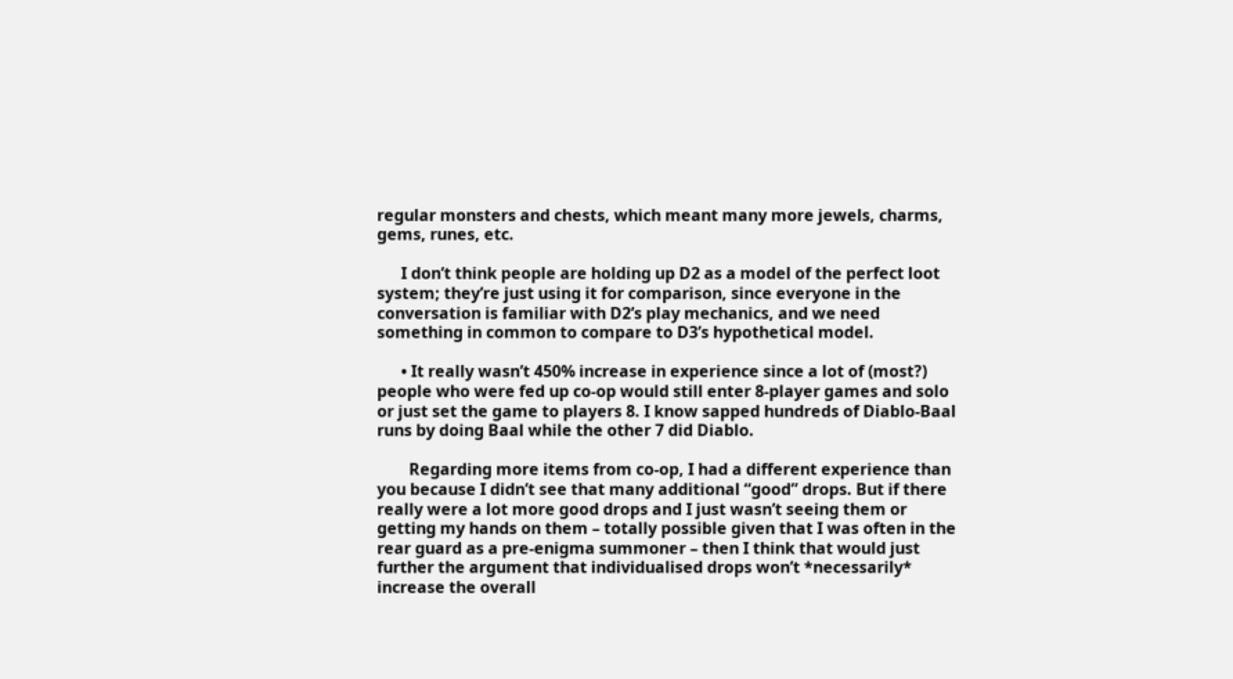regular monsters and chests, which meant many more jewels, charms, gems, runes, etc.

      I don’t think people are holding up D2 as a model of the perfect loot system; they’re just using it for comparison, since everyone in the conversation is familiar with D2’s play mechanics, and we need something in common to compare to D3’s hypothetical model.

      • It really wasn’t 450% increase in experience since a lot of (most?) people who were fed up co-op would still enter 8-player games and solo or just set the game to players 8. I know sapped hundreds of Diablo-Baal runs by doing Baal while the other 7 did Diablo.

        Regarding more items from co-op, I had a different experience than you because I didn’t see that many additional “good” drops. But if there really were a lot more good drops and I just wasn’t seeing them or getting my hands on them – totally possible given that I was often in the rear guard as a pre-enigma summoner – then I think that would just further the argument that individualised drops won’t *necessarily* increase the overall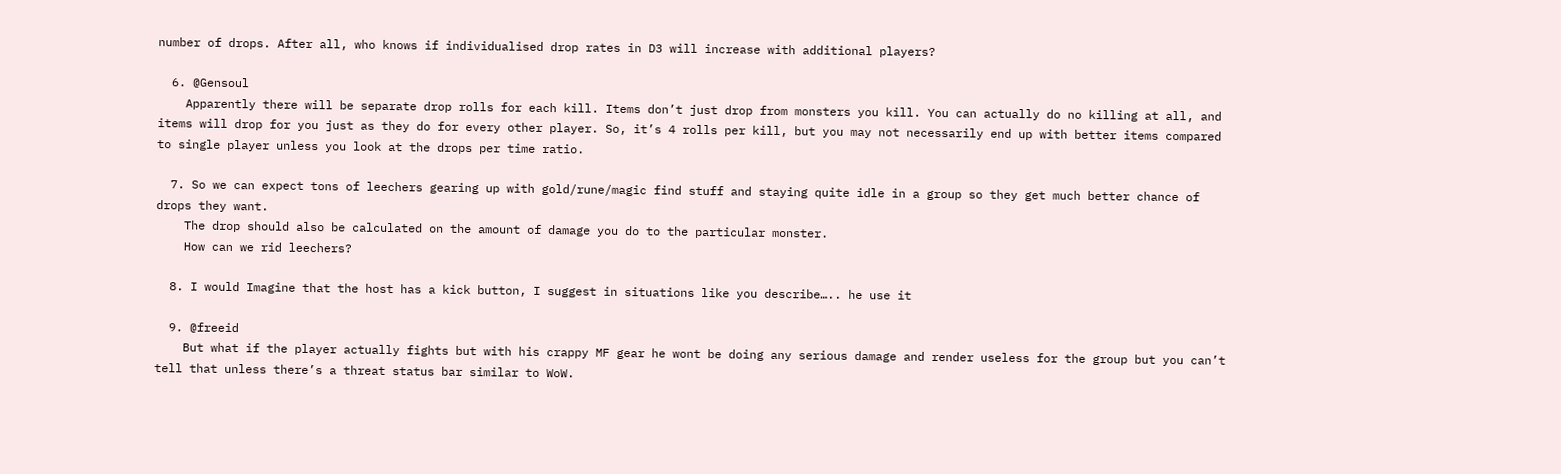number of drops. After all, who knows if individualised drop rates in D3 will increase with additional players?

  6. @Gensoul
    Apparently there will be separate drop rolls for each kill. Items don’t just drop from monsters you kill. You can actually do no killing at all, and items will drop for you just as they do for every other player. So, it’s 4 rolls per kill, but you may not necessarily end up with better items compared to single player unless you look at the drops per time ratio.

  7. So we can expect tons of leechers gearing up with gold/rune/magic find stuff and staying quite idle in a group so they get much better chance of drops they want.
    The drop should also be calculated on the amount of damage you do to the particular monster.
    How can we rid leechers?

  8. I would Imagine that the host has a kick button, I suggest in situations like you describe….. he use it

  9. @freeid
    But what if the player actually fights but with his crappy MF gear he wont be doing any serious damage and render useless for the group but you can’t tell that unless there’s a threat status bar similar to WoW.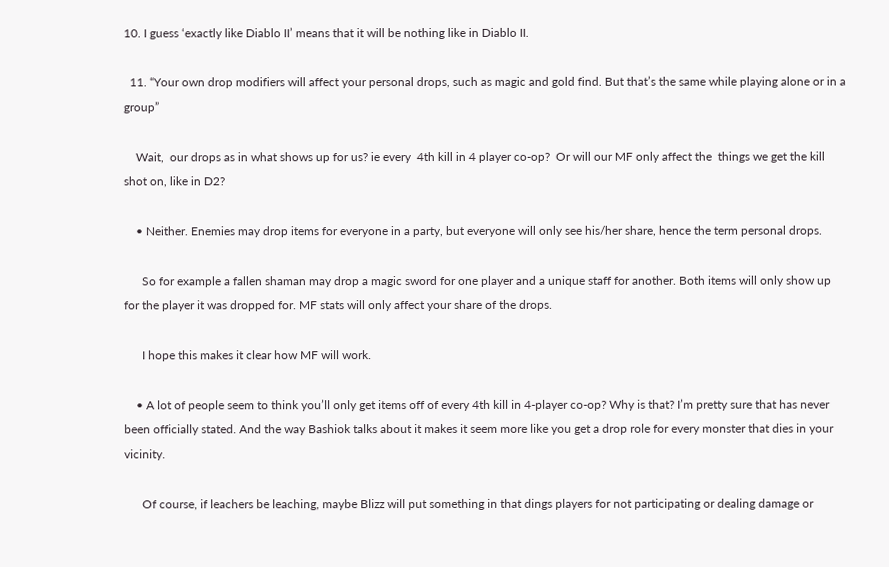10. I guess ‘exactly like Diablo II’ means that it will be nothing like in Diablo II.

  11. “Your own drop modifiers will affect your personal drops, such as magic and gold find. But that’s the same while playing alone or in a group”

    Wait,  our drops as in what shows up for us? ie every  4th kill in 4 player co-op?  Or will our MF only affect the  things we get the kill shot on, like in D2?

    • Neither. Enemies may drop items for everyone in a party, but everyone will only see his/her share, hence the term personal drops.

      So for example a fallen shaman may drop a magic sword for one player and a unique staff for another. Both items will only show up for the player it was dropped for. MF stats will only affect your share of the drops.

      I hope this makes it clear how MF will work.

    • A lot of people seem to think you’ll only get items off of every 4th kill in 4-player co-op? Why is that? I’m pretty sure that has never been officially stated. And the way Bashiok talks about it makes it seem more like you get a drop role for every monster that dies in your vicinity.

      Of course, if leachers be leaching, maybe Blizz will put something in that dings players for not participating or dealing damage or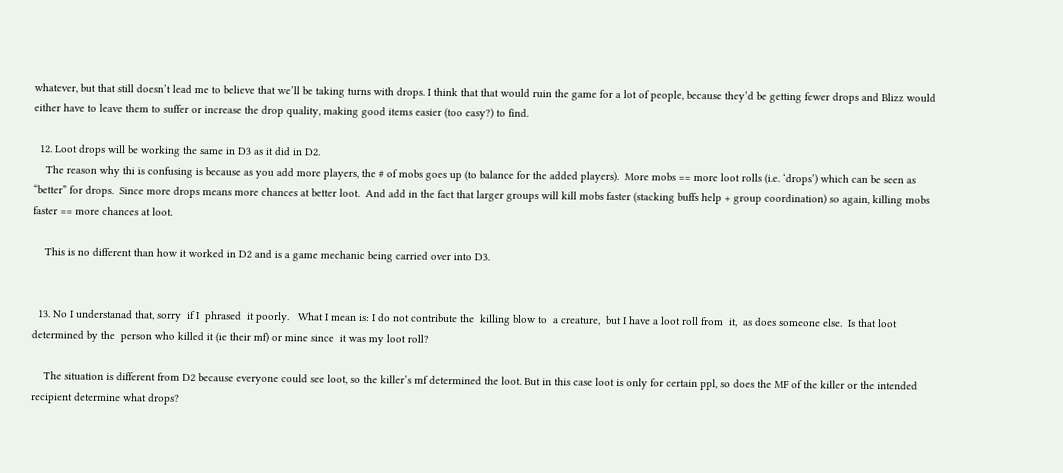whatever, but that still doesn’t lead me to believe that we’ll be taking turns with drops. I think that that would ruin the game for a lot of people, because they’d be getting fewer drops and Blizz would either have to leave them to suffer or increase the drop quality, making good items easier (too easy?) to find.

  12. Loot drops will be working the same in D3 as it did in D2.
    The reason why thi is confusing is because as you add more players, the # of mobs goes up (to balance for the added players).  More mobs == more loot rolls (i.e. ‘drops’) which can be seen as “better” for drops.  Since more drops means more chances at better loot.  And add in the fact that larger groups will kill mobs faster (stacking buffs help + group coordination) so again, killing mobs faster == more chances at loot.

    This is no different than how it worked in D2 and is a game mechanic being carried over into D3.


  13. No I understanad that, sorry  if I  phrased  it poorly.   What I mean is: I do not contribute the  killing blow to  a creature,  but I have a loot roll from  it,  as does someone else.  Is that loot determined by the  person who killed it (ie their mf) or mine since  it was my loot roll?

    The situation is different from D2 because everyone could see loot, so the killer’s mf determined the loot. But in this case loot is only for certain ppl, so does the MF of the killer or the intended recipient determine what drops?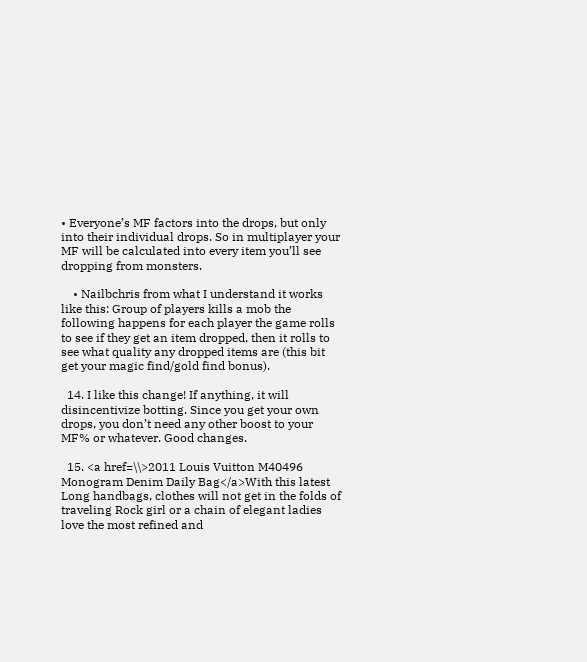• Everyone’s MF factors into the drops, but only into their individual drops. So in multiplayer your MF will be calculated into every item you’ll see dropping from monsters.

    • Nailbchris from what I understand it works like this: Group of players kills a mob the following happens for each player the game rolls to see if they get an item dropped, then it rolls to see what quality any dropped items are (this bit get your magic find/gold find bonus).

  14. I like this change! If anything, it will disincentivize botting. Since you get your own drops, you don’t need any other boost to your MF% or whatever. Good changes.

  15. <a href=\\>2011 Louis Vuitton M40496 Monogram Denim Daily Bag</a>With this latest Long handbags, clothes will not get in the folds of traveling Rock girl or a chain of elegant ladies love the most refined and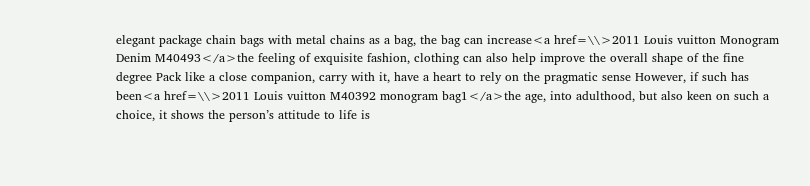elegant package chain bags with metal chains as a bag, the bag can increase<a href=\\>2011 Louis vuitton Monogram Denim M40493</a>the feeling of exquisite fashion, clothing can also help improve the overall shape of the fine degree Pack like a close companion, carry with it, have a heart to rely on the pragmatic sense However, if such has been<a href=\\>2011 Louis vuitton M40392 monogram bag1</a>the age, into adulthood, but also keen on such a choice, it shows the person’s attitude to life is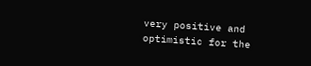very positive and optimistic for the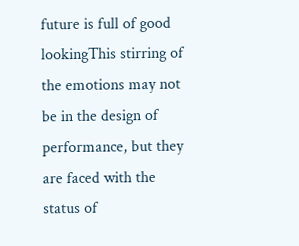future is full of good lookingThis stirring of the emotions may not be in the design of performance, but they are faced with the status of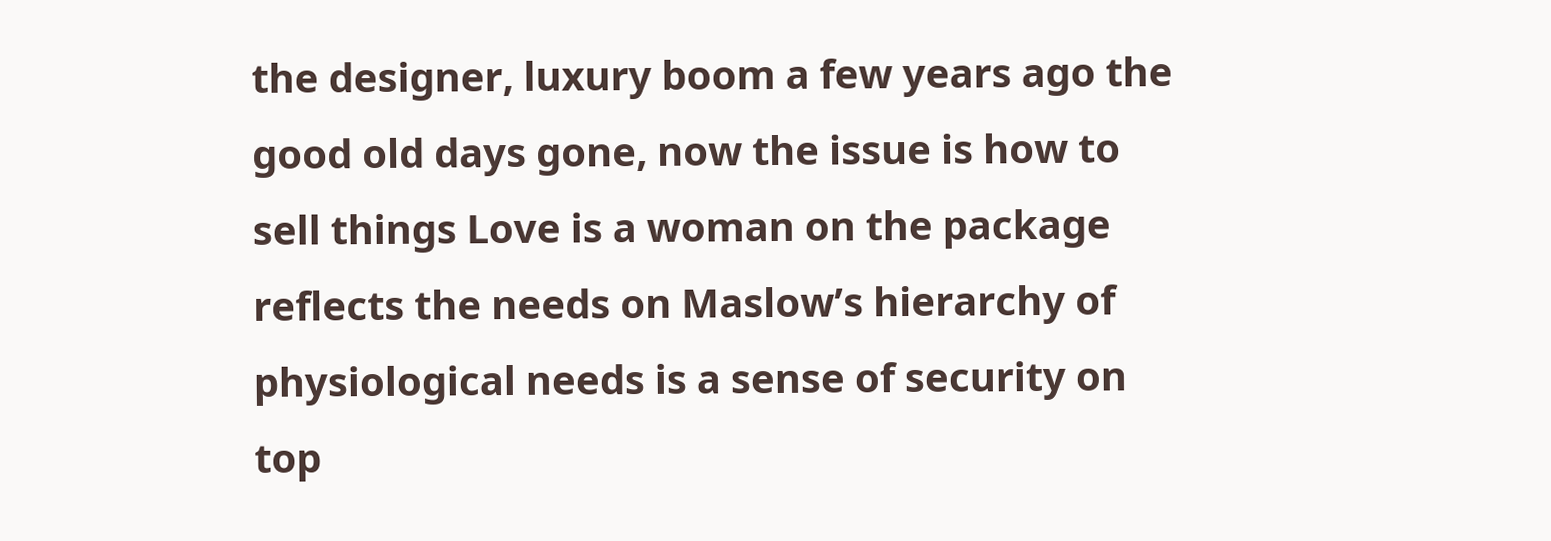the designer, luxury boom a few years ago the good old days gone, now the issue is how to sell things Love is a woman on the package reflects the needs on Maslow’s hierarchy of physiological needs is a sense of security on top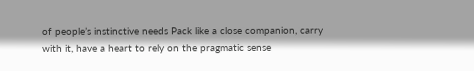of people’s instinctive needs Pack like a close companion, carry with it, have a heart to rely on the pragmatic sense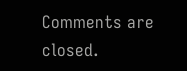Comments are closed.